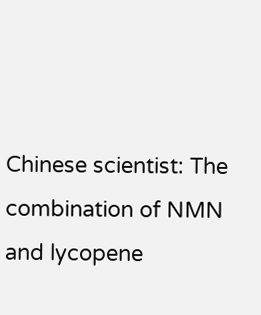Chinese scientist: The combination of NMN and lycopene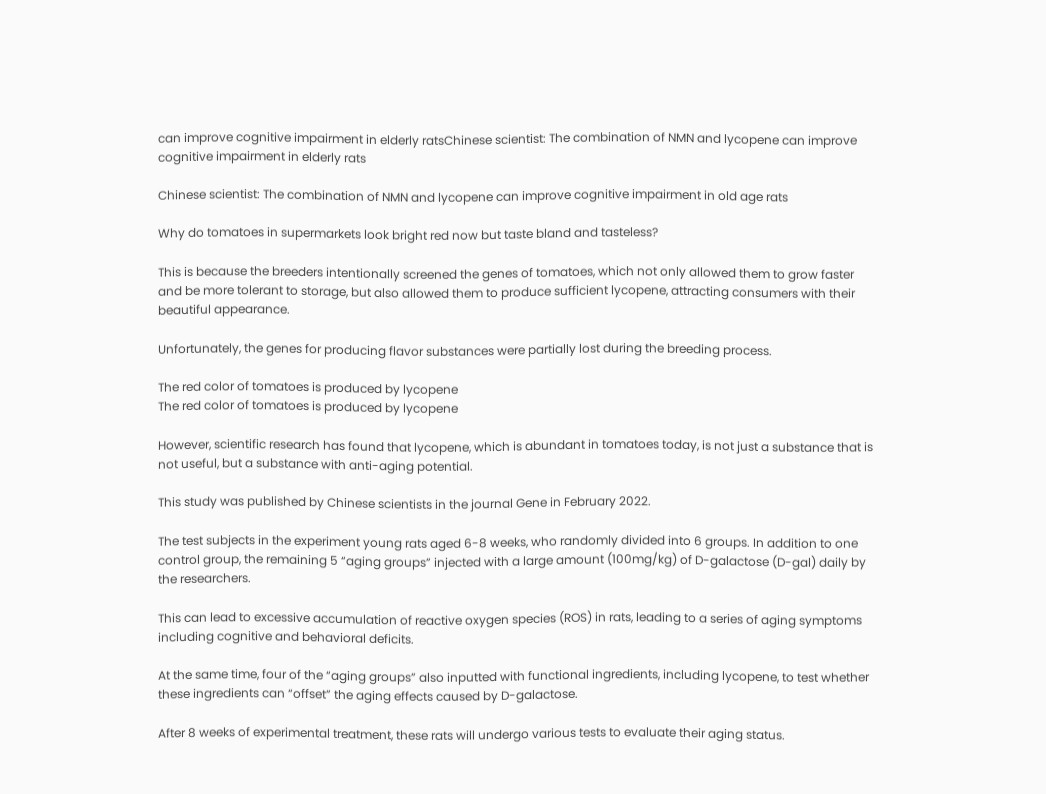can improve cognitive impairment in elderly ratsChinese scientist: The combination of NMN and lycopene can improve cognitive impairment in elderly rats

Chinese scientist: The combination of NMN and lycopene can improve cognitive impairment in old age rats

Why do tomatoes in supermarkets look bright red now but taste bland and tasteless?

This is because the breeders intentionally screened the genes of tomatoes, which not only allowed them to grow faster and be more tolerant to storage, but also allowed them to produce sufficient lycopene, attracting consumers with their beautiful appearance.

Unfortunately, the genes for producing flavor substances were partially lost during the breeding process.

The red color of tomatoes is produced by lycopene
The red color of tomatoes is produced by lycopene

However, scientific research has found that lycopene, which is abundant in tomatoes today, is not just a substance that is not useful, but a substance with anti-aging potential.

This study was published by Chinese scientists in the journal Gene in February 2022.

The test subjects in the experiment young rats aged 6-8 weeks, who randomly divided into 6 groups. In addition to one control group, the remaining 5 “aging groups” injected with a large amount (100mg/kg) of D-galactose (D-gal) daily by the researchers.

This can lead to excessive accumulation of reactive oxygen species (ROS) in rats, leading to a series of aging symptoms including cognitive and behavioral deficits.

At the same time, four of the “aging groups” also inputted with functional ingredients, including lycopene, to test whether these ingredients can “offset” the aging effects caused by D-galactose.

After 8 weeks of experimental treatment, these rats will undergo various tests to evaluate their aging status.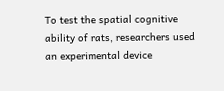To test the spatial cognitive ability of rats, researchers used an experimental device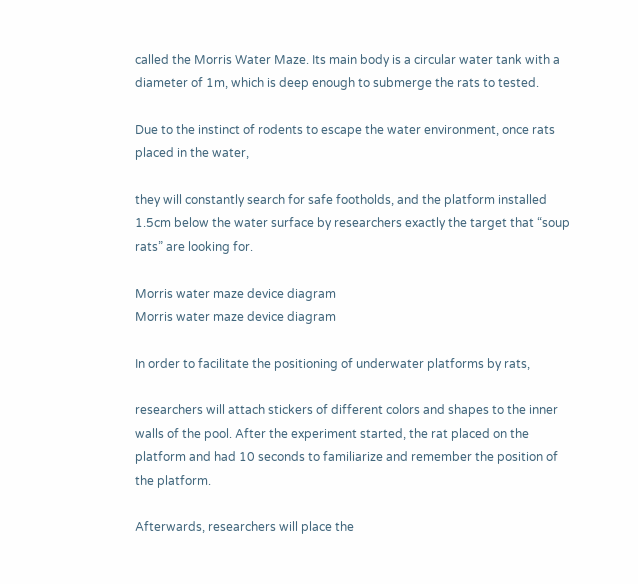called the Morris Water Maze. Its main body is a circular water tank with a diameter of 1m, which is deep enough to submerge the rats to tested.

Due to the instinct of rodents to escape the water environment, once rats placed in the water,

they will constantly search for safe footholds, and the platform installed 1.5cm below the water surface by researchers exactly the target that “soup rats” are looking for.

Morris water maze device diagram
Morris water maze device diagram

In order to facilitate the positioning of underwater platforms by rats,

researchers will attach stickers of different colors and shapes to the inner walls of the pool. After the experiment started, the rat placed on the platform and had 10 seconds to familiarize and remember the position of the platform.

Afterwards, researchers will place the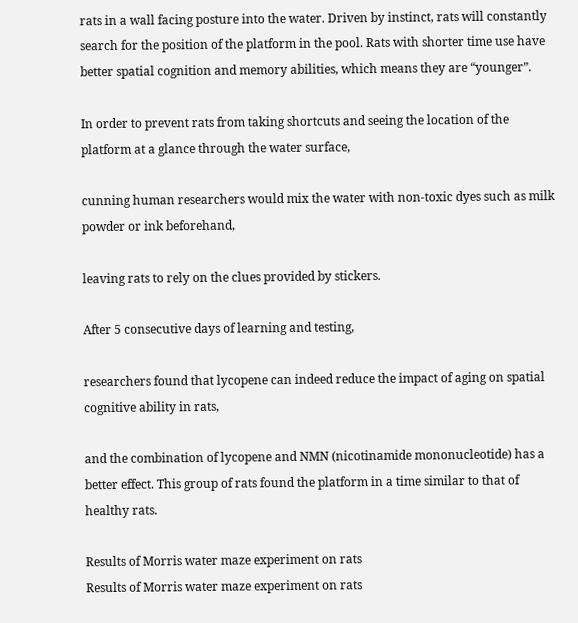rats in a wall facing posture into the water. Driven by instinct, rats will constantly search for the position of the platform in the pool. Rats with shorter time use have better spatial cognition and memory abilities, which means they are “younger”.

In order to prevent rats from taking shortcuts and seeing the location of the platform at a glance through the water surface,

cunning human researchers would mix the water with non-toxic dyes such as milk powder or ink beforehand,

leaving rats to rely on the clues provided by stickers.

After 5 consecutive days of learning and testing,

researchers found that lycopene can indeed reduce the impact of aging on spatial cognitive ability in rats,

and the combination of lycopene and NMN (nicotinamide mononucleotide) has a better effect. This group of rats found the platform in a time similar to that of healthy rats.

Results of Morris water maze experiment on rats
Results of Morris water maze experiment on rats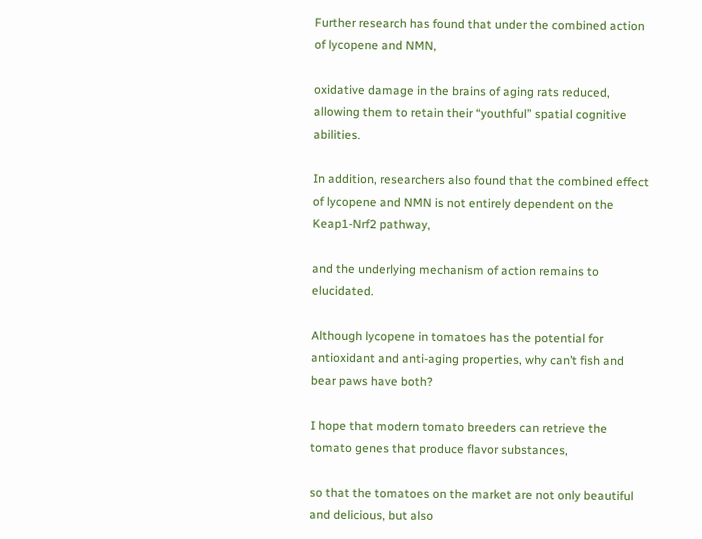Further research has found that under the combined action of lycopene and NMN,

oxidative damage in the brains of aging rats reduced, allowing them to retain their “youthful” spatial cognitive abilities.

In addition, researchers also found that the combined effect of lycopene and NMN is not entirely dependent on the Keap1-Nrf2 pathway,

and the underlying mechanism of action remains to elucidated.

Although lycopene in tomatoes has the potential for antioxidant and anti-aging properties, why can’t fish and bear paws have both?

I hope that modern tomato breeders can retrieve the tomato genes that produce flavor substances,

so that the tomatoes on the market are not only beautiful and delicious, but also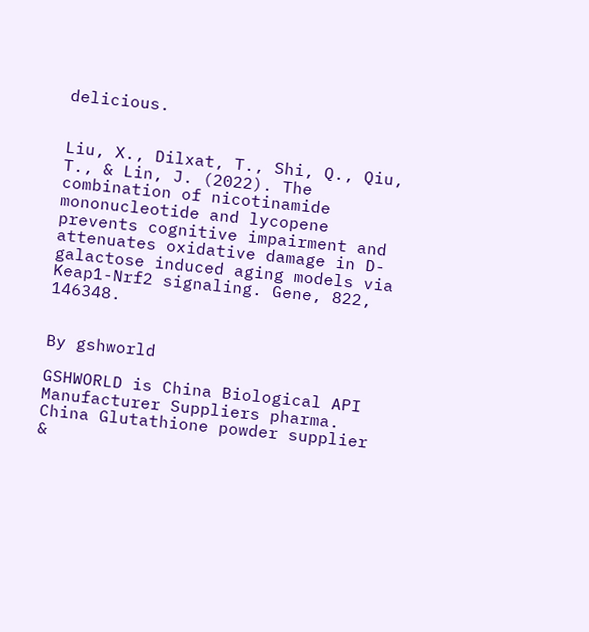delicious.


Liu, X., Dilxat, T., Shi, Q., Qiu, T., & Lin, J. (2022). The combination of nicotinamide mononucleotide and lycopene prevents cognitive impairment and attenuates oxidative damage in D-galactose induced aging models via Keap1-Nrf2 signaling. Gene, 822, 146348.


By gshworld

GSHWORLD is China Biological API Manufacturer Suppliers pharma. China Glutathione powder supplier &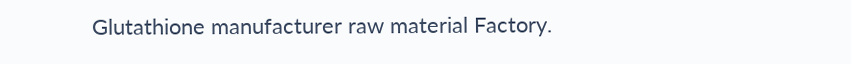Glutathione manufacturer raw material Factory.